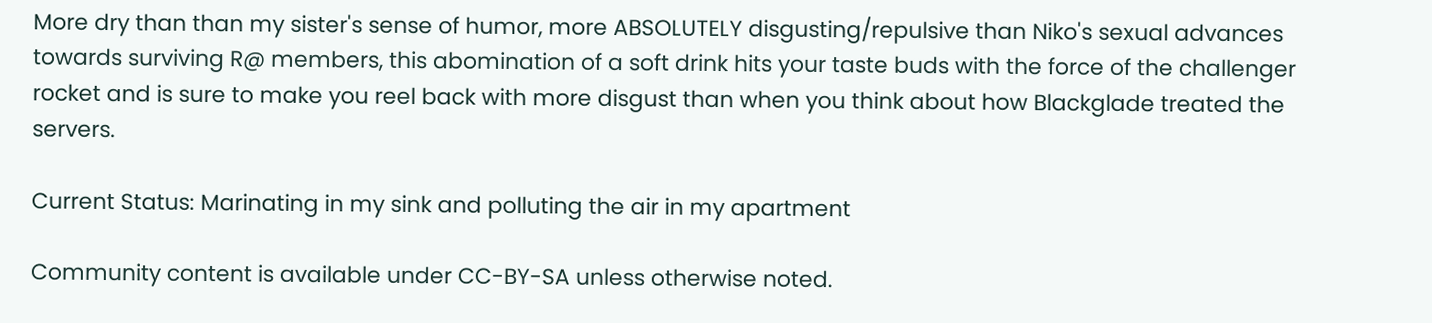More dry than than my sister's sense of humor, more ABSOLUTELY disgusting/repulsive than Niko's sexual advances towards surviving R@ members, this abomination of a soft drink hits your taste buds with the force of the challenger rocket and is sure to make you reel back with more disgust than when you think about how Blackglade treated the servers.

Current Status: Marinating in my sink and polluting the air in my apartment

Community content is available under CC-BY-SA unless otherwise noted.